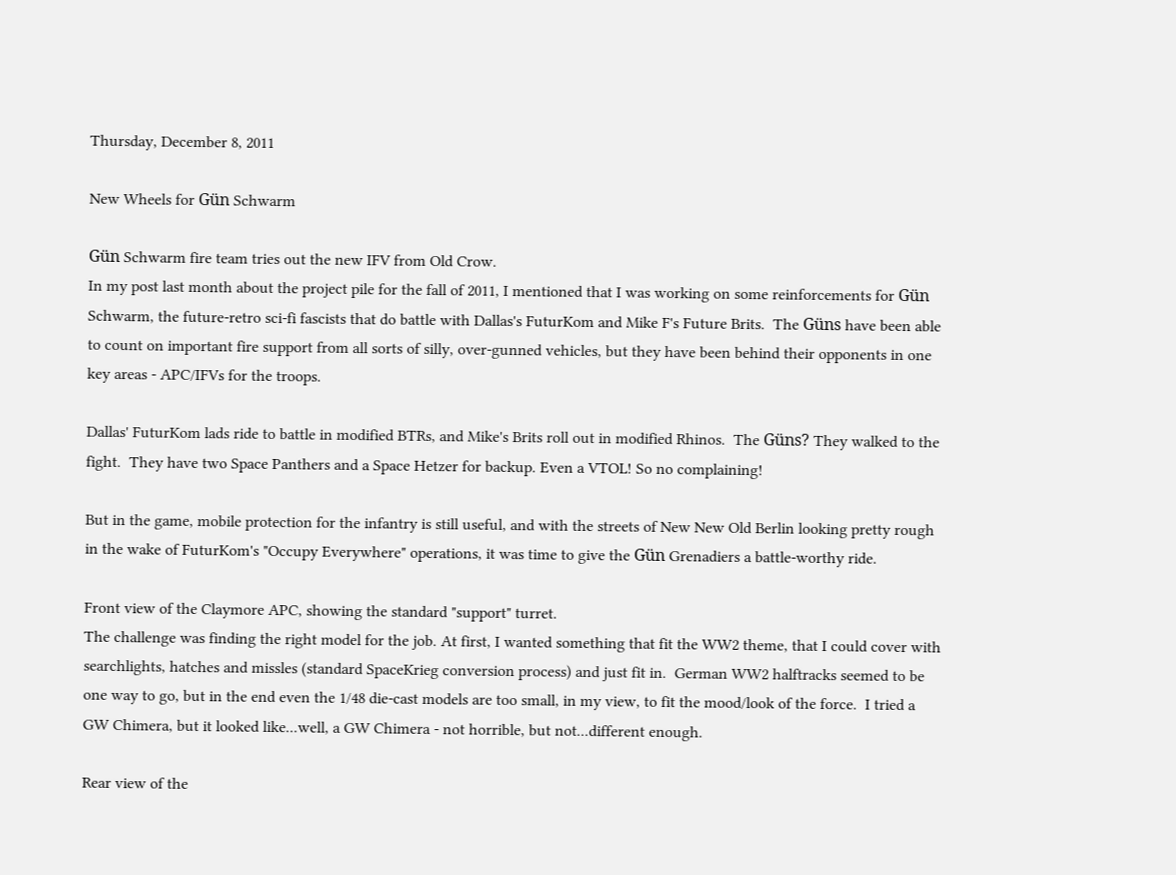Thursday, December 8, 2011

New Wheels for Gün Schwarm

Gün Schwarm fire team tries out the new IFV from Old Crow.
In my post last month about the project pile for the fall of 2011, I mentioned that I was working on some reinforcements for Gün Schwarm, the future-retro sci-fi fascists that do battle with Dallas's FuturKom and Mike F's Future Brits.  The Güns have been able to count on important fire support from all sorts of silly, over-gunned vehicles, but they have been behind their opponents in one key areas - APC/IFVs for the troops.

Dallas' FuturKom lads ride to battle in modified BTRs, and Mike's Brits roll out in modified Rhinos.  The Güns? They walked to the fight.  They have two Space Panthers and a Space Hetzer for backup. Even a VTOL! So no complaining!

But in the game, mobile protection for the infantry is still useful, and with the streets of New New Old Berlin looking pretty rough in the wake of FuturKom's "Occupy Everywhere" operations, it was time to give the Gün Grenadiers a battle-worthy ride.

Front view of the Claymore APC, showing the standard "support" turret.
The challenge was finding the right model for the job. At first, I wanted something that fit the WW2 theme, that I could cover with searchlights, hatches and missles (standard SpaceKrieg conversion process) and just fit in.  German WW2 halftracks seemed to be one way to go, but in the end even the 1/48 die-cast models are too small, in my view, to fit the mood/look of the force.  I tried a GW Chimera, but it looked like...well, a GW Chimera - not horrible, but not...different enough.

Rear view of the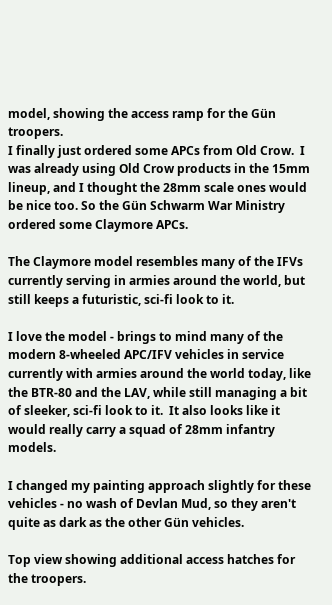model, showing the access ramp for the Gün troopers.
I finally just ordered some APCs from Old Crow.  I was already using Old Crow products in the 15mm lineup, and I thought the 28mm scale ones would be nice too. So the Gün Schwarm War Ministry ordered some Claymore APCs.

The Claymore model resembles many of the IFVs currently serving in armies around the world, but still keeps a futuristic, sci-fi look to it.

I love the model - brings to mind many of the modern 8-wheeled APC/IFV vehicles in service currently with armies around the world today, like the BTR-80 and the LAV, while still managing a bit of sleeker, sci-fi look to it.  It also looks like it would really carry a squad of 28mm infantry models.

I changed my painting approach slightly for these vehicles - no wash of Devlan Mud, so they aren't quite as dark as the other Gün vehicles.

Top view showing additional access hatches for the troopers.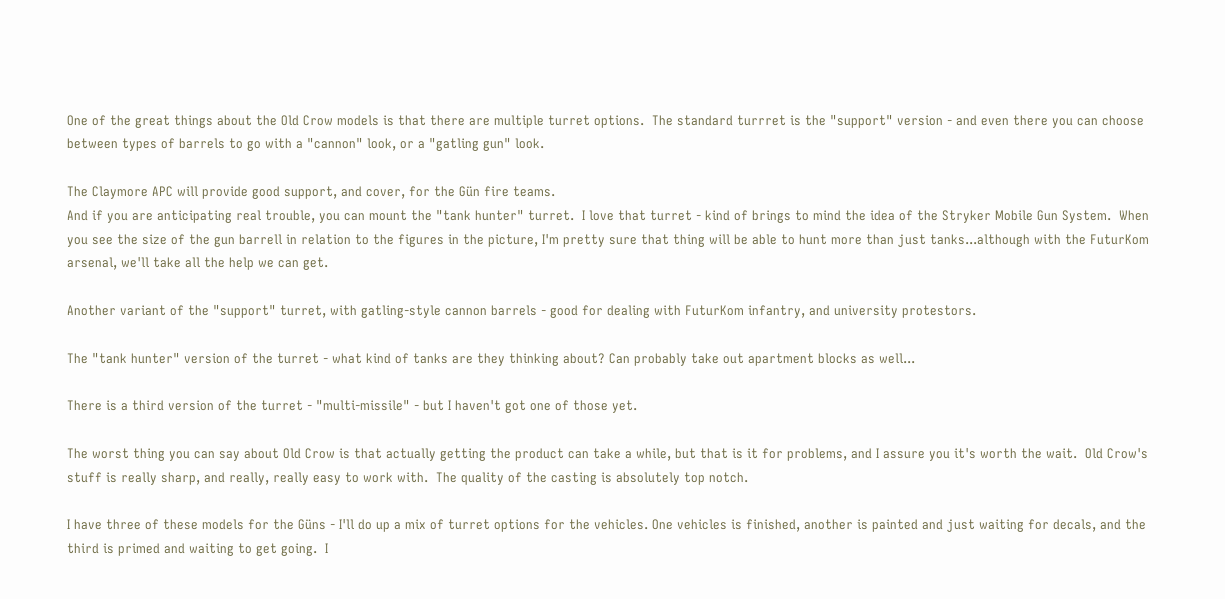One of the great things about the Old Crow models is that there are multiple turret options.  The standard turrret is the "support" version - and even there you can choose between types of barrels to go with a "cannon" look, or a "gatling gun" look.

The Claymore APC will provide good support, and cover, for the Gün fire teams.
And if you are anticipating real trouble, you can mount the "tank hunter" turret.  I love that turret - kind of brings to mind the idea of the Stryker Mobile Gun System.  When you see the size of the gun barrell in relation to the figures in the picture, I'm pretty sure that thing will be able to hunt more than just tanks...although with the FuturKom arsenal, we'll take all the help we can get.

Another variant of the "support" turret, with gatling-style cannon barrels - good for dealing with FuturKom infantry, and university protestors.

The "tank hunter" version of the turret - what kind of tanks are they thinking about? Can probably take out apartment blocks as well...

There is a third version of the turret - "multi-missile" - but I haven't got one of those yet.

The worst thing you can say about Old Crow is that actually getting the product can take a while, but that is it for problems, and I assure you it's worth the wait.  Old Crow's stuff is really sharp, and really, really easy to work with.  The quality of the casting is absolutely top notch.

I have three of these models for the Güns - I'll do up a mix of turret options for the vehicles. One vehicles is finished, another is painted and just waiting for decals, and the third is primed and waiting to get going.  I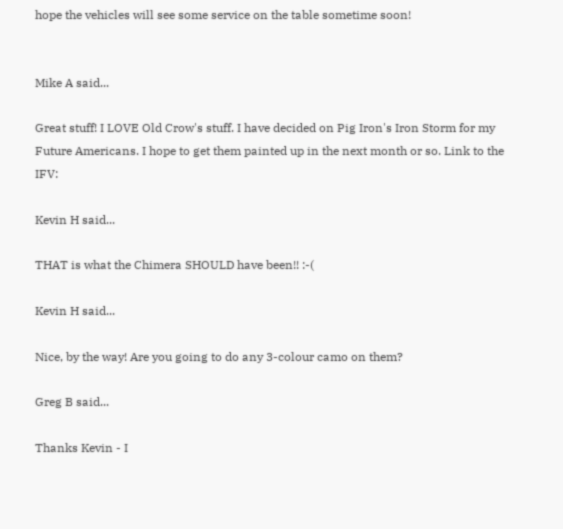hope the vehicles will see some service on the table sometime soon!


Mike A said...

Great stuff! I LOVE Old Crow's stuff. I have decided on Pig Iron's Iron Storm for my Future Americans. I hope to get them painted up in the next month or so. Link to the IFV:

Kevin H said...

THAT is what the Chimera SHOULD have been!! :-(

Kevin H said...

Nice, by the way! Are you going to do any 3-colour camo on them?

Greg B said...

Thanks Kevin - I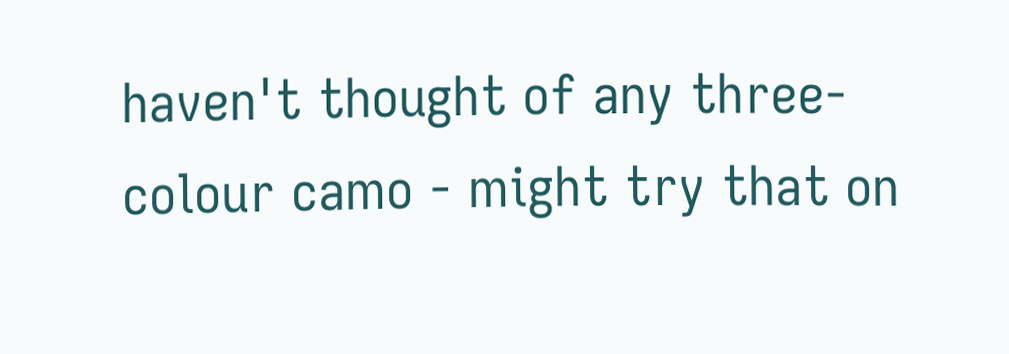haven't thought of any three-colour camo - might try that on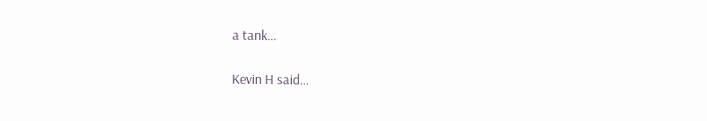a tank...

Kevin H said...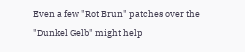Even a few "Rot Brun" patches over the "Dunkel Gelb" might help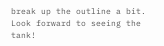break up the outline a bit. Look forward to seeing the tank!